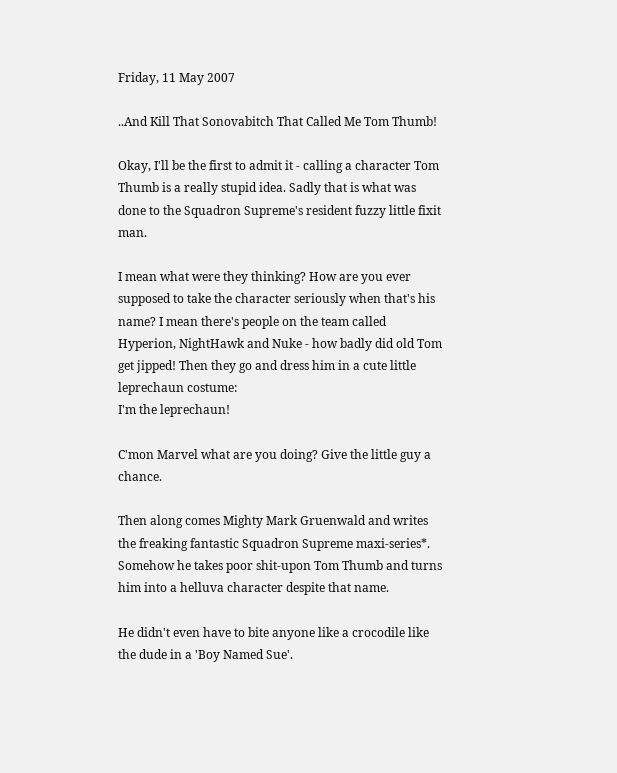Friday, 11 May 2007

..And Kill That Sonovabitch That Called Me Tom Thumb!

Okay, I'll be the first to admit it - calling a character Tom Thumb is a really stupid idea. Sadly that is what was done to the Squadron Supreme's resident fuzzy little fixit man.

I mean what were they thinking? How are you ever supposed to take the character seriously when that's his name? I mean there's people on the team called Hyperion, NightHawk and Nuke - how badly did old Tom get jipped! Then they go and dress him in a cute little leprechaun costume:
I'm the leprechaun!

C'mon Marvel what are you doing? Give the little guy a chance.

Then along comes Mighty Mark Gruenwald and writes the freaking fantastic Squadron Supreme maxi-series*. Somehow he takes poor shit-upon Tom Thumb and turns him into a helluva character despite that name.

He didn't even have to bite anyone like a crocodile like the dude in a 'Boy Named Sue'.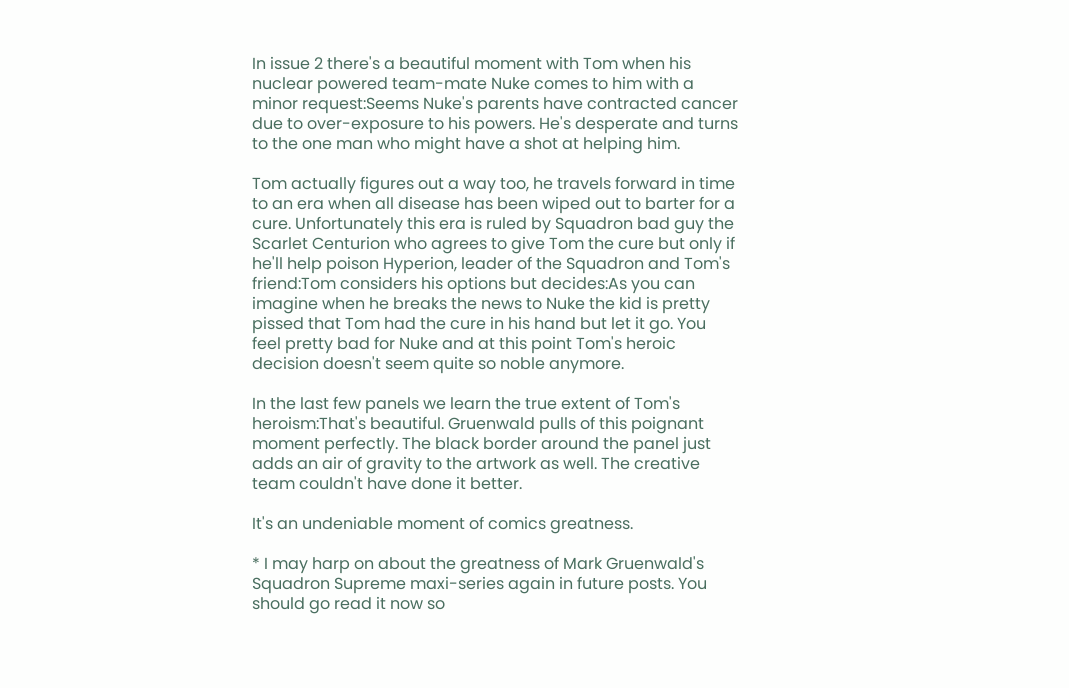In issue 2 there's a beautiful moment with Tom when his nuclear powered team-mate Nuke comes to him with a minor request:Seems Nuke's parents have contracted cancer due to over-exposure to his powers. He's desperate and turns to the one man who might have a shot at helping him.

Tom actually figures out a way too, he travels forward in time to an era when all disease has been wiped out to barter for a cure. Unfortunately this era is ruled by Squadron bad guy the Scarlet Centurion who agrees to give Tom the cure but only if he'll help poison Hyperion, leader of the Squadron and Tom's friend:Tom considers his options but decides:As you can imagine when he breaks the news to Nuke the kid is pretty pissed that Tom had the cure in his hand but let it go. You feel pretty bad for Nuke and at this point Tom's heroic decision doesn't seem quite so noble anymore.

In the last few panels we learn the true extent of Tom's heroism:That's beautiful. Gruenwald pulls of this poignant moment perfectly. The black border around the panel just adds an air of gravity to the artwork as well. The creative team couldn't have done it better.

It's an undeniable moment of comics greatness.

* I may harp on about the greatness of Mark Gruenwald's Squadron Supreme maxi-series again in future posts. You should go read it now so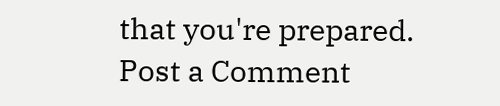that you're prepared.
Post a Comment